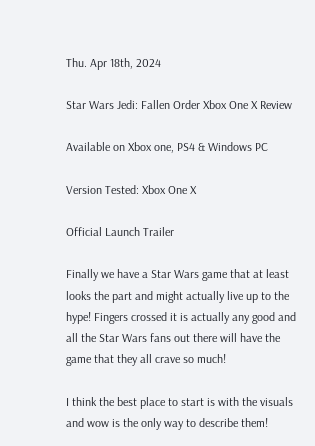Thu. Apr 18th, 2024

Star Wars Jedi: Fallen Order Xbox One X Review

Available on Xbox one, PS4 & Windows PC

Version Tested: Xbox One X

Official Launch Trailer

Finally we have a Star Wars game that at least looks the part and might actually live up to the hype! Fingers crossed it is actually any good and all the Star Wars fans out there will have the game that they all crave so much!

I think the best place to start is with the visuals and wow is the only way to describe them!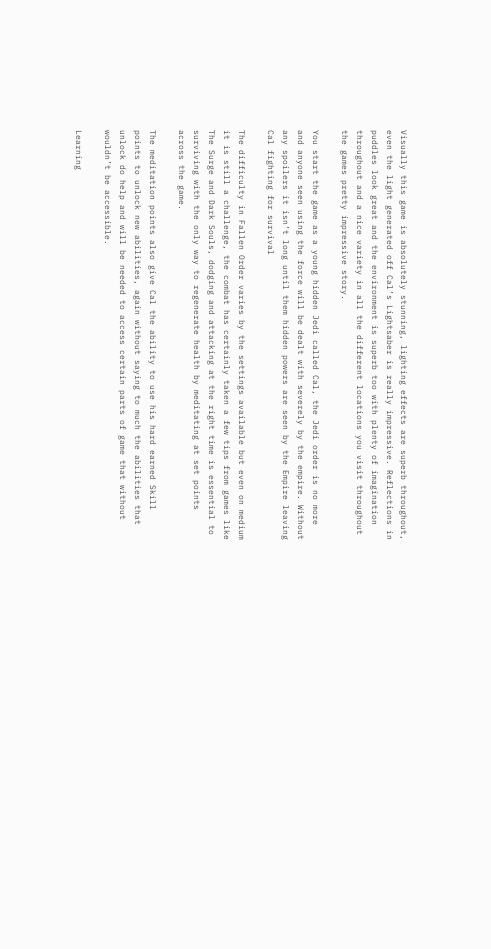Visually this game is absolutely stunning, lighting effects are superb throughout, even the light generated off Cal’s Lightsaber is really impressive. Reflections in puddles look great and the environment is superb too with plenty of imagination throughout and a nice variety in all the different locations you visit throughout the games pretty impressive story.

You start the game as a young hidden Jedi called Cal, the Jedi order is no more and anyone seen using the force will be dealt with severely by the empire. Without any spoilers it isn’t long until them hidden powers are seen by the Empire leaving Cal fighting for survival

The difficulty in Fallen Order varies by the settings available but even on medium it is still a challenge, the combat has certainly taken a few tips from games like The Surge and Dark Souls, dodging and attacking at the right time is essential to surviving with the only way to regenerate health by meditating at set points across the game.

The meditation points also give Cal the ability to use his hard earned Skill points to unlock new abilities, again without saying to much the abilities that unlock do help and will be needed to access certain parts of game that without wouldn’t be accessible.

Learning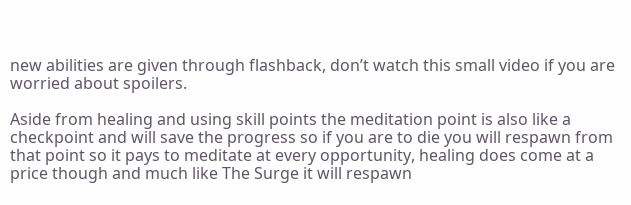new abilities are given through flashback, don’t watch this small video if you are worried about spoilers.

Aside from healing and using skill points the meditation point is also like a checkpoint and will save the progress so if you are to die you will respawn from that point so it pays to meditate at every opportunity, healing does come at a price though and much like The Surge it will respawn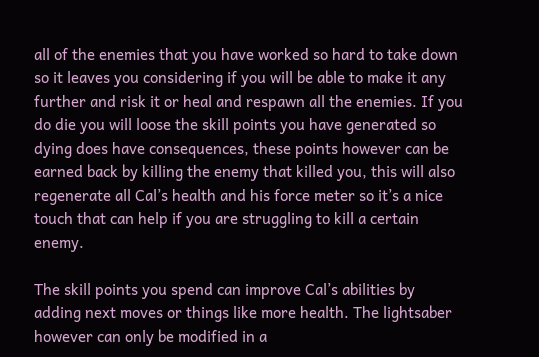all of the enemies that you have worked so hard to take down so it leaves you considering if you will be able to make it any further and risk it or heal and respawn all the enemies. If you do die you will loose the skill points you have generated so dying does have consequences, these points however can be earned back by killing the enemy that killed you, this will also regenerate all Cal’s health and his force meter so it’s a nice touch that can help if you are struggling to kill a certain enemy.

The skill points you spend can improve Cal’s abilities by adding next moves or things like more health. The lightsaber however can only be modified in a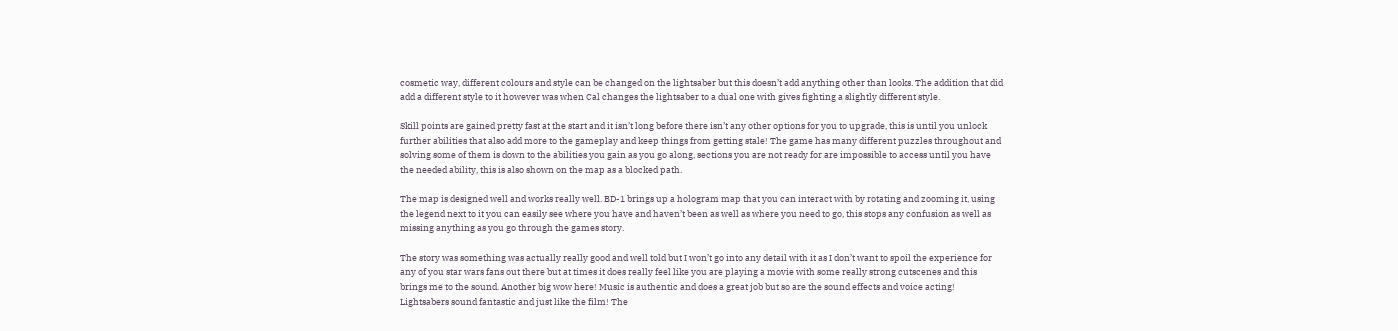cosmetic way, different colours and style can be changed on the lightsaber but this doesn’t add anything other than looks. The addition that did add a different style to it however was when Cal changes the lightsaber to a dual one with gives fighting a slightly different style.

Skill points are gained pretty fast at the start and it isn’t long before there isn’t any other options for you to upgrade, this is until you unlock further abilities that also add more to the gameplay and keep things from getting stale! The game has many different puzzles throughout and solving some of them is down to the abilities you gain as you go along, sections you are not ready for are impossible to access until you have the needed ability, this is also shown on the map as a blocked path.

The map is designed well and works really well. BD-1 brings up a hologram map that you can interact with by rotating and zooming it, using the legend next to it you can easily see where you have and haven’t been as well as where you need to go, this stops any confusion as well as missing anything as you go through the games story.

The story was something was actually really good and well told but I won’t go into any detail with it as I don’t want to spoil the experience for any of you star wars fans out there but at times it does really feel like you are playing a movie with some really strong cutscenes and this brings me to the sound. Another big wow here! Music is authentic and does a great job but so are the sound effects and voice acting! Lightsabers sound fantastic and just like the film! The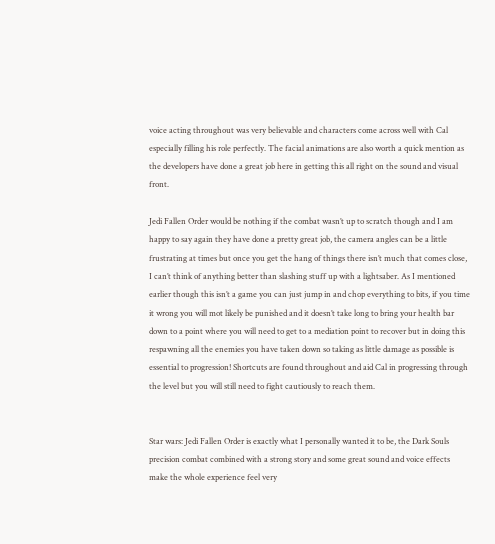voice acting throughout was very believable and characters come across well with Cal especially filling his role perfectly. The facial animations are also worth a quick mention as the developers have done a great job here in getting this all right on the sound and visual front.

Jedi Fallen Order would be nothing if the combat wasn’t up to scratch though and I am happy to say again they have done a pretty great job, the camera angles can be a little frustrating at times but once you get the hang of things there isn’t much that comes close, I can’t think of anything better than slashing stuff up with a lightsaber. As I mentioned earlier though this isn’t a game you can just jump in and chop everything to bits, if you time it wrong you will mot likely be punished and it doesn’t take long to bring your health bar down to a point where you will need to get to a mediation point to recover but in doing this respawning all the enemies you have taken down so taking as little damage as possible is essential to progression! Shortcuts are found throughout and aid Cal in progressing through the level but you will still need to fight cautiously to reach them.


Star wars: Jedi Fallen Order is exactly what I personally wanted it to be, the Dark Souls precision combat combined with a strong story and some great sound and voice effects make the whole experience feel very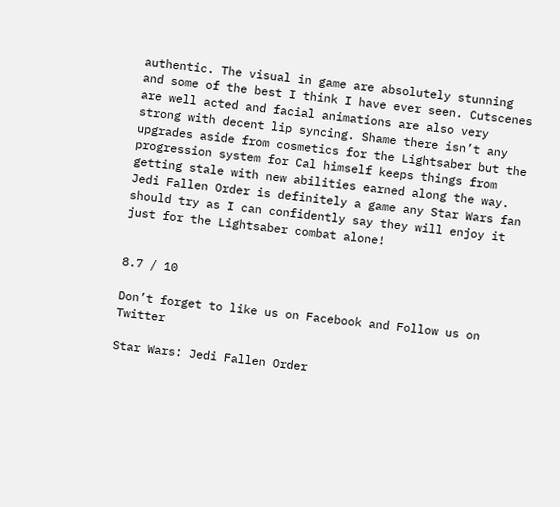authentic. The visual in game are absolutely stunning and some of the best I think I have ever seen. Cutscenes are well acted and facial animations are also very strong with decent lip syncing. Shame there isn’t any upgrades aside from cosmetics for the Lightsaber but the progression system for Cal himself keeps things from getting stale with new abilities earned along the way. Jedi Fallen Order is definitely a game any Star Wars fan should try as I can confidently say they will enjoy it just for the Lightsaber combat alone!


8.7 / 10

Don’t forget to like us on Facebook and Follow us on Twitter

Star Wars: Jedi Fallen Order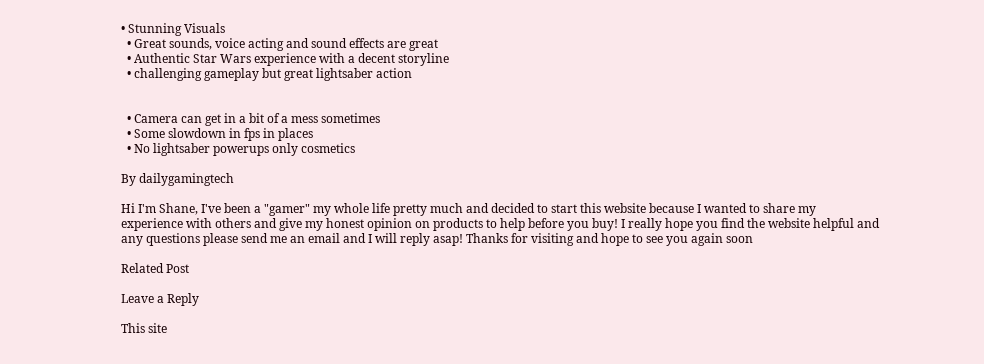• Stunning Visuals
  • Great sounds, voice acting and sound effects are great
  • Authentic Star Wars experience with a decent storyline
  • challenging gameplay but great lightsaber action


  • Camera can get in a bit of a mess sometimes
  • Some slowdown in fps in places
  • No lightsaber powerups only cosmetics

By dailygamingtech

Hi I'm Shane, I've been a "gamer" my whole life pretty much and decided to start this website because I wanted to share my experience with others and give my honest opinion on products to help before you buy! I really hope you find the website helpful and any questions please send me an email and I will reply asap! Thanks for visiting and hope to see you again soon

Related Post

Leave a Reply

This site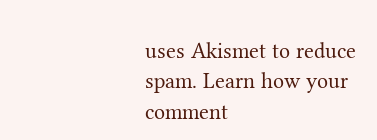uses Akismet to reduce spam. Learn how your comment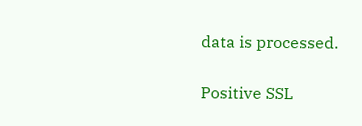data is processed.

Positive SSL